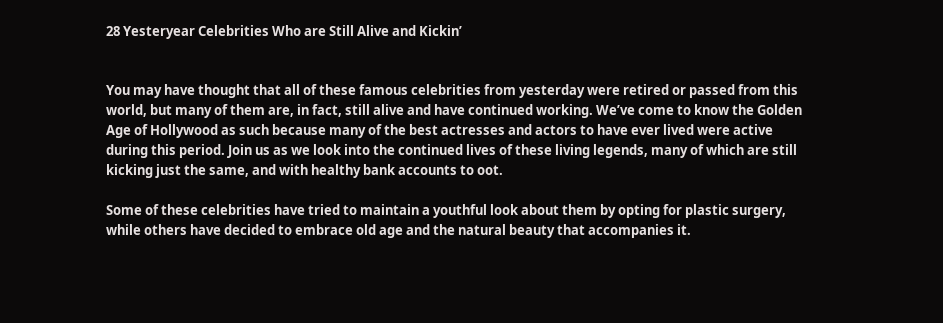28 Yesteryear Celebrities Who are Still Alive and Kickin’


You may have thought that all of these famous celebrities from yesterday were retired or passed from this world, but many of them are, in fact, still alive and have continued working. We’ve come to know the Golden Age of Hollywood as such because many of the best actresses and actors to have ever lived were active during this period. Join us as we look into the continued lives of these living legends, many of which are still kicking just the same, and with healthy bank accounts to oot.

Some of these celebrities have tried to maintain a youthful look about them by opting for plastic surgery, while others have decided to embrace old age and the natural beauty that accompanies it.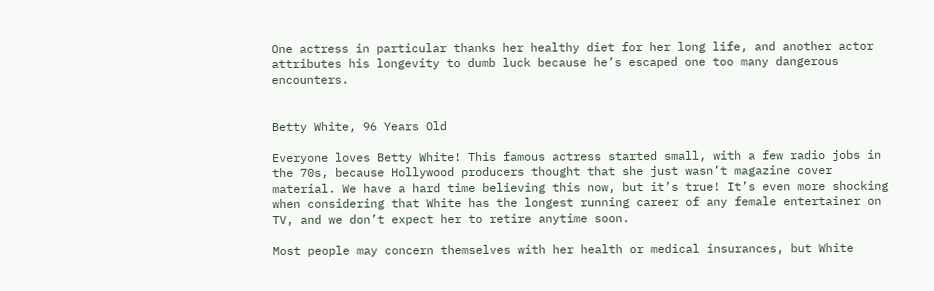One actress in particular thanks her healthy diet for her long life, and another actor attributes his longevity to dumb luck because he’s escaped one too many dangerous encounters.


Betty White, 96 Years Old

Everyone loves Betty White! This famous actress started small, with a few radio jobs in the 70s, because Hollywood producers thought that she just wasn’t magazine cover material. We have a hard time believing this now, but it’s true! It’s even more shocking when considering that White has the longest running career of any female entertainer on TV, and we don’t expect her to retire anytime soon.

Most people may concern themselves with her health or medical insurances, but White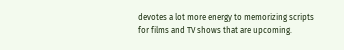devotes a lot more energy to memorizing scripts for films and TV shows that are upcoming.